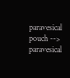paravesical pouch -->
paravesical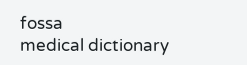fossa
medical dictionary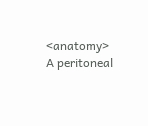<anatomy> A peritoneal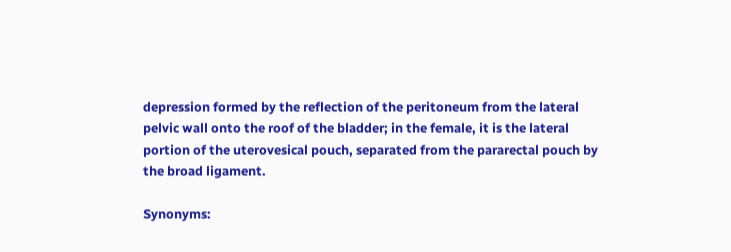depression formed by the reflection of the peritoneum from the lateral pelvic wall onto the roof of the bladder; in the female, it is the lateral portion of the uterovesical pouch, separated from the pararectal pouch by the broad ligament.

Synonyms: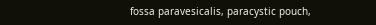fossa paravesicalis, paracystic pouch,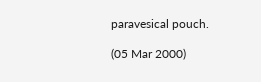paravesical pouch.

(05 Mar 2000)